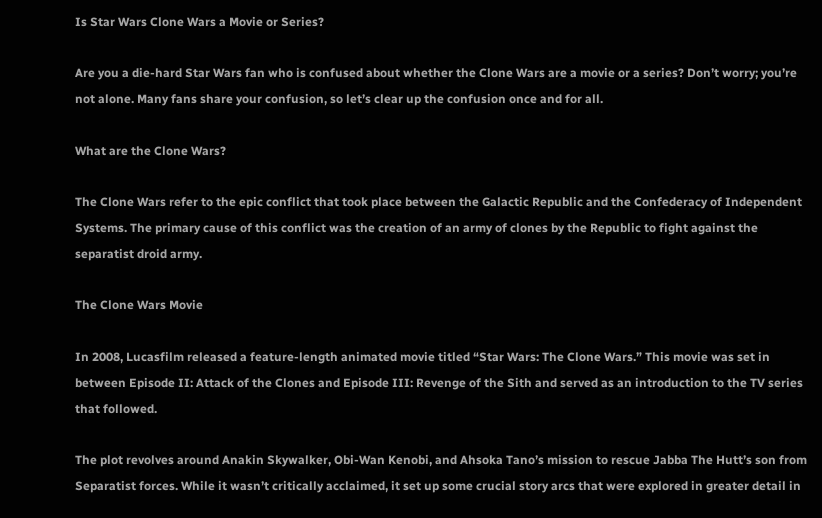Is Star Wars Clone Wars a Movie or Series?

Are you a die-hard Star Wars fan who is confused about whether the Clone Wars are a movie or a series? Don’t worry; you’re not alone. Many fans share your confusion, so let’s clear up the confusion once and for all.

What are the Clone Wars?

The Clone Wars refer to the epic conflict that took place between the Galactic Republic and the Confederacy of Independent Systems. The primary cause of this conflict was the creation of an army of clones by the Republic to fight against the separatist droid army.

The Clone Wars Movie

In 2008, Lucasfilm released a feature-length animated movie titled “Star Wars: The Clone Wars.” This movie was set in between Episode II: Attack of the Clones and Episode III: Revenge of the Sith and served as an introduction to the TV series that followed.

The plot revolves around Anakin Skywalker, Obi-Wan Kenobi, and Ahsoka Tano’s mission to rescue Jabba The Hutt’s son from Separatist forces. While it wasn’t critically acclaimed, it set up some crucial story arcs that were explored in greater detail in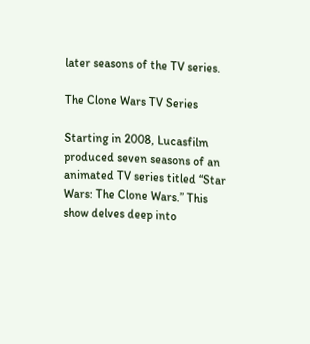later seasons of the TV series.

The Clone Wars TV Series

Starting in 2008, Lucasfilm produced seven seasons of an animated TV series titled “Star Wars: The Clone Wars.” This show delves deep into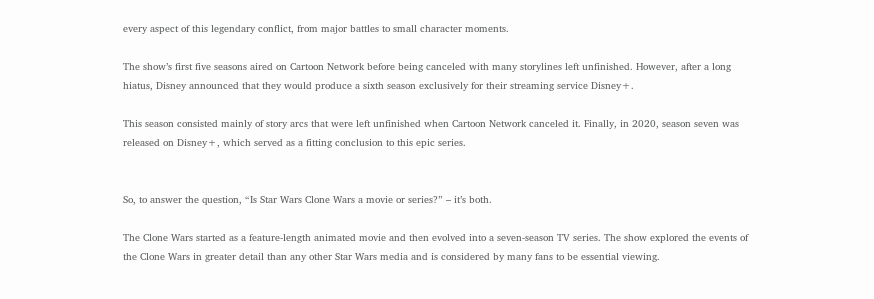every aspect of this legendary conflict, from major battles to small character moments.

The show’s first five seasons aired on Cartoon Network before being canceled with many storylines left unfinished. However, after a long hiatus, Disney announced that they would produce a sixth season exclusively for their streaming service Disney+.

This season consisted mainly of story arcs that were left unfinished when Cartoon Network canceled it. Finally, in 2020, season seven was released on Disney+, which served as a fitting conclusion to this epic series.


So, to answer the question, “Is Star Wars Clone Wars a movie or series?” – it’s both.

The Clone Wars started as a feature-length animated movie and then evolved into a seven-season TV series. The show explored the events of the Clone Wars in greater detail than any other Star Wars media and is considered by many fans to be essential viewing.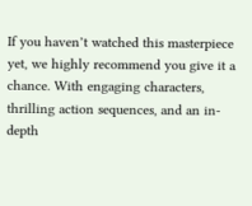If you haven’t watched this masterpiece yet, we highly recommend you give it a chance. With engaging characters, thrilling action sequences, and an in-depth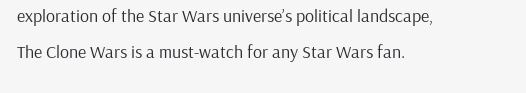exploration of the Star Wars universe’s political landscape, The Clone Wars is a must-watch for any Star Wars fan.